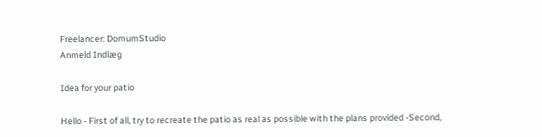Freelancer: DomumStudio
Anmeld Indlæg

Idea for your patio

Hello - First of all, try to recreate the patio as real as possible with the plans provided -Second,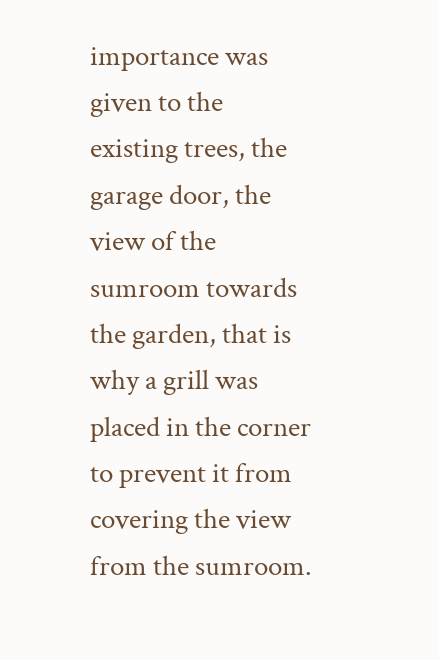importance was given to the existing trees, the garage door, the view of the sumroom towards the garden, that is why a grill was placed in the corner to prevent it from covering the view from the sumroom.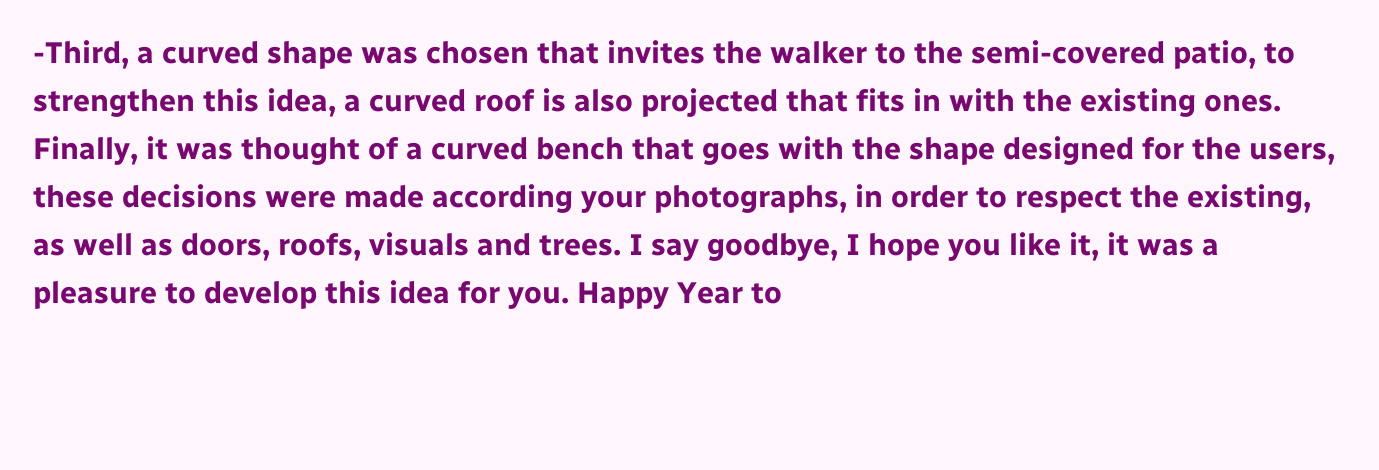-Third, a curved shape was chosen that invites the walker to the semi-covered patio, to strengthen this idea, a curved roof is also projected that fits in with the existing ones. Finally, it was thought of a curved bench that goes with the shape designed for the users, these decisions were made according your photographs, in order to respect the existing, as well as doors, roofs, visuals and trees. I say goodbye, I hope you like it, it was a pleasure to develop this idea for you. Happy Year to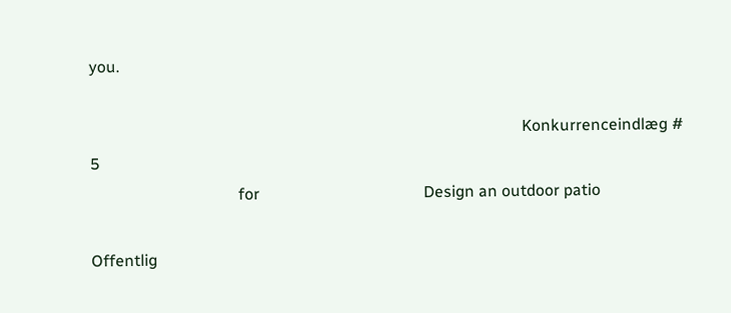you.

                                                                                                            Konkurrenceindlæg #                                        5
                                     for                                         Design an outdoor patio

Offentlig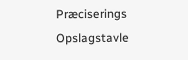Præciserings Opslagstavle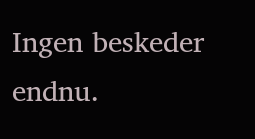Ingen beskeder endnu.